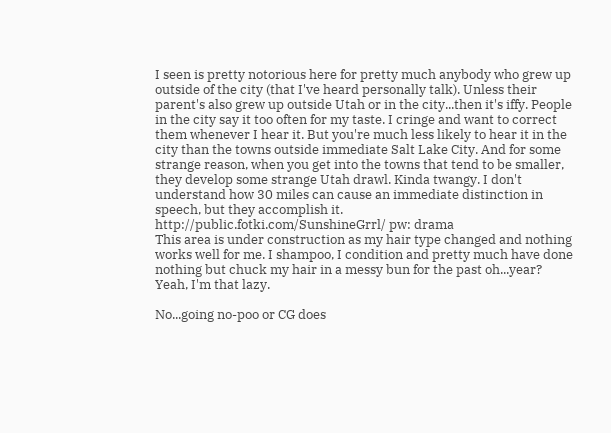I seen is pretty notorious here for pretty much anybody who grew up outside of the city (that I've heard personally talk). Unless their parent's also grew up outside Utah or in the city...then it's iffy. People in the city say it too often for my taste. I cringe and want to correct them whenever I hear it. But you're much less likely to hear it in the city than the towns outside immediate Salt Lake City. And for some strange reason, when you get into the towns that tend to be smaller, they develop some strange Utah drawl. Kinda twangy. I don't understand how 30 miles can cause an immediate distinction in speech, but they accomplish it.
http://public.fotki.com/SunshineGrrl/ pw: drama
This area is under construction as my hair type changed and nothing works well for me. I shampoo, I condition and pretty much have done nothing but chuck my hair in a messy bun for the past oh...year? Yeah, I'm that lazy.

No...going no-poo or CG does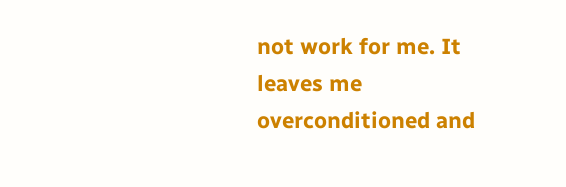not work for me. It leaves me overconditioned and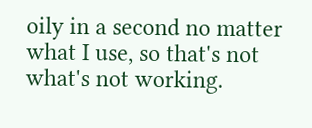oily in a second no matter what I use, so that's not what's not working.